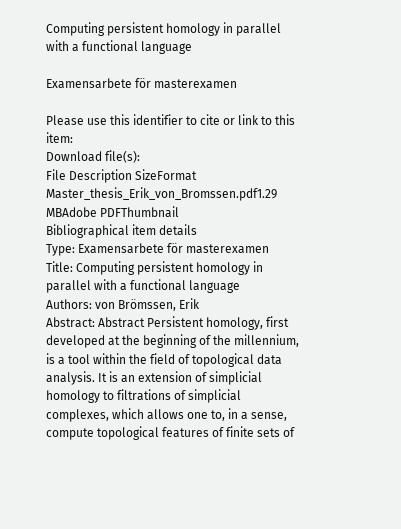Computing persistent homology in parallel with a functional language

Examensarbete för masterexamen

Please use this identifier to cite or link to this item:
Download file(s):
File Description SizeFormat
Master_thesis_Erik_von_Bromssen.pdf1.29 MBAdobe PDFThumbnail
Bibliographical item details
Type: Examensarbete för masterexamen
Title: Computing persistent homology in parallel with a functional language
Authors: von Brömssen, Erik
Abstract: Abstract Persistent homology, first developed at the beginning of the millennium, is a tool within the field of topological data analysis. It is an extension of simplicial homology to filtrations of simplicial complexes, which allows one to, in a sense, compute topological features of finite sets of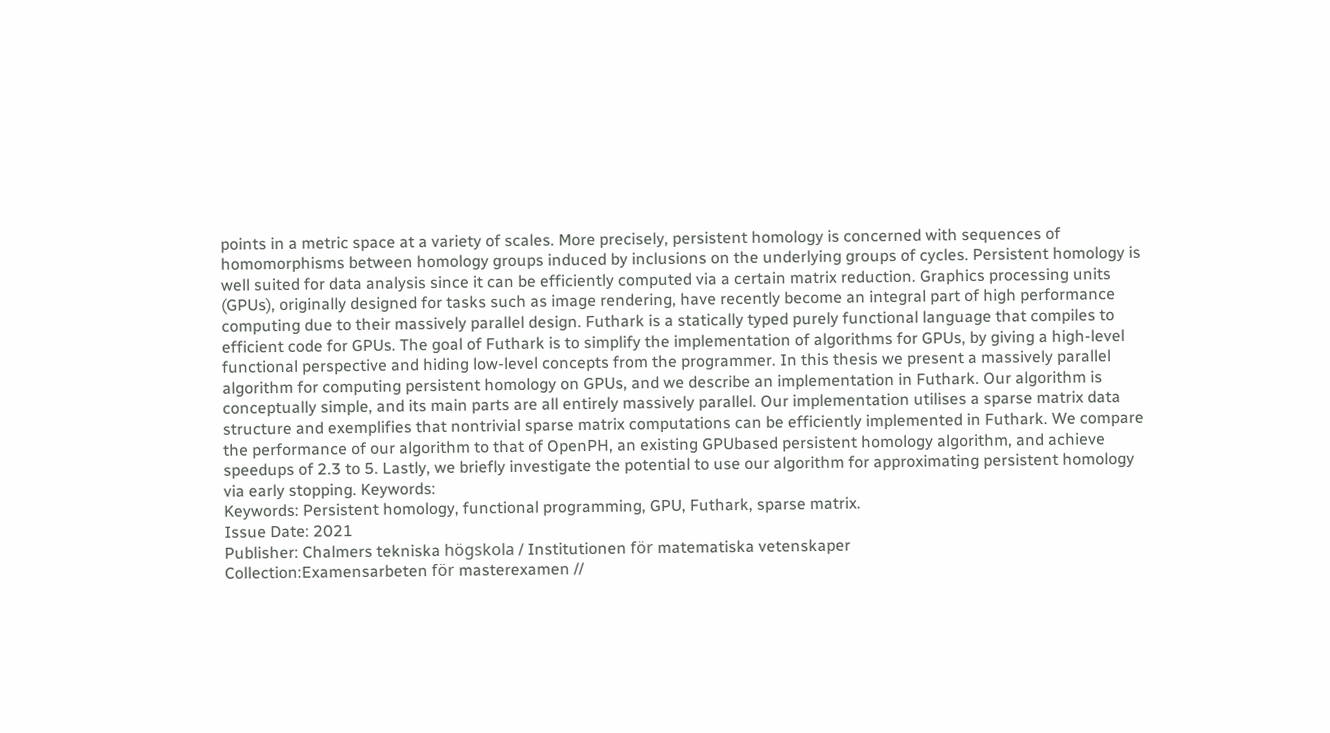points in a metric space at a variety of scales. More precisely, persistent homology is concerned with sequences of homomorphisms between homology groups induced by inclusions on the underlying groups of cycles. Persistent homology is well suited for data analysis since it can be efficiently computed via a certain matrix reduction. Graphics processing units (GPUs), originally designed for tasks such as image rendering, have recently become an integral part of high performance computing due to their massively parallel design. Futhark is a statically typed purely functional language that compiles to efficient code for GPUs. The goal of Futhark is to simplify the implementation of algorithms for GPUs, by giving a high-level functional perspective and hiding low-level concepts from the programmer. In this thesis we present a massively parallel algorithm for computing persistent homology on GPUs, and we describe an implementation in Futhark. Our algorithm is conceptually simple, and its main parts are all entirely massively parallel. Our implementation utilises a sparse matrix data structure and exemplifies that nontrivial sparse matrix computations can be efficiently implemented in Futhark. We compare the performance of our algorithm to that of OpenPH, an existing GPUbased persistent homology algorithm, and achieve speedups of 2.3 to 5. Lastly, we briefly investigate the potential to use our algorithm for approximating persistent homology via early stopping. Keywords:
Keywords: Persistent homology, functional programming, GPU, Futhark, sparse matrix.
Issue Date: 2021
Publisher: Chalmers tekniska högskola / Institutionen för matematiska vetenskaper
Collection:Examensarbeten för masterexamen //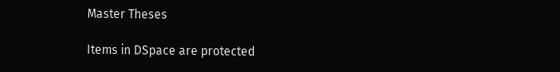Master Theses

Items in DSpace are protected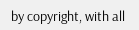by copyright, with all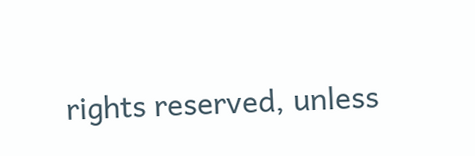rights reserved, unless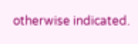otherwise indicated.